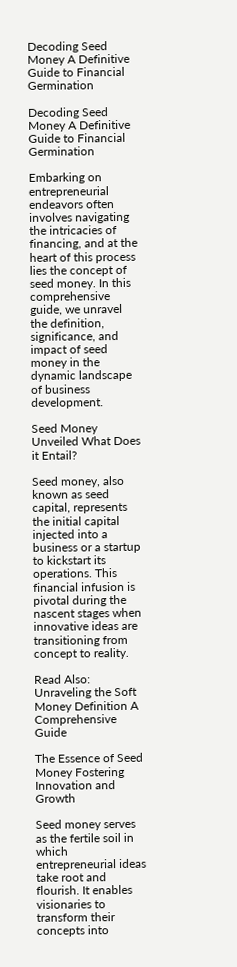Decoding Seed Money A Definitive Guide to Financial Germination

Decoding Seed Money A Definitive Guide to Financial Germination

Embarking on entrepreneurial endeavors often involves navigating the intricacies of financing, and at the heart of this process lies the concept of seed money. In this comprehensive guide, we unravel the definition, significance, and impact of seed money in the dynamic landscape of business development.

Seed Money Unveiled What Does it Entail?

Seed money, also known as seed capital, represents the initial capital injected into a business or a startup to kickstart its operations. This financial infusion is pivotal during the nascent stages when innovative ideas are transitioning from concept to reality.

Read Also: Unraveling the Soft Money Definition A Comprehensive Guide

The Essence of Seed Money Fostering Innovation and Growth

Seed money serves as the fertile soil in which entrepreneurial ideas take root and flourish. It enables visionaries to transform their concepts into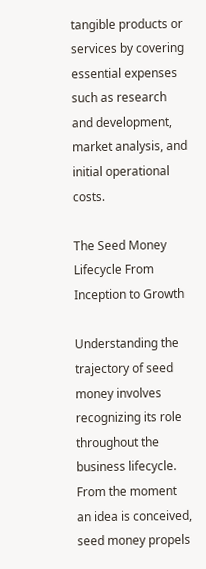tangible products or services by covering essential expenses such as research and development, market analysis, and initial operational costs.

The Seed Money Lifecycle From Inception to Growth

Understanding the trajectory of seed money involves recognizing its role throughout the business lifecycle. From the moment an idea is conceived, seed money propels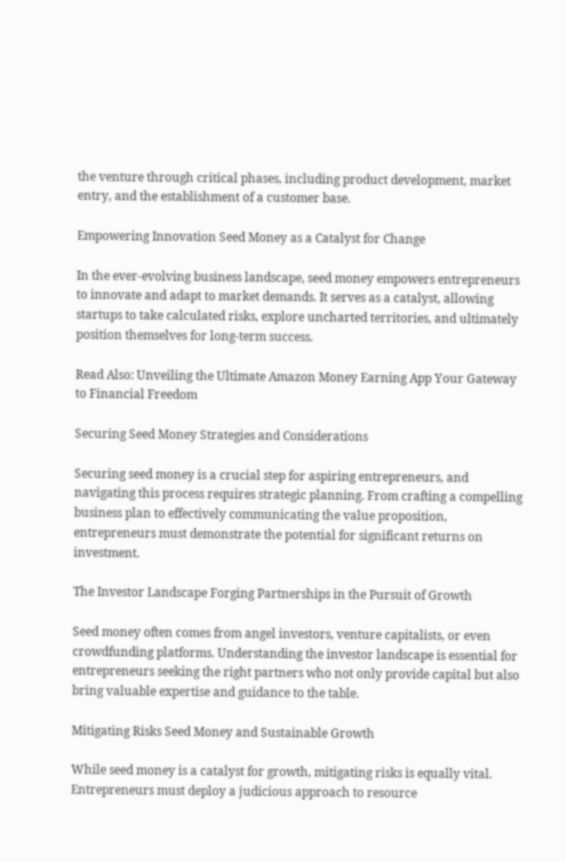the venture through critical phases, including product development, market entry, and the establishment of a customer base.

Empowering Innovation Seed Money as a Catalyst for Change

In the ever-evolving business landscape, seed money empowers entrepreneurs to innovate and adapt to market demands. It serves as a catalyst, allowing startups to take calculated risks, explore uncharted territories, and ultimately position themselves for long-term success.

Read Also: Unveiling the Ultimate Amazon Money Earning App Your Gateway to Financial Freedom

Securing Seed Money Strategies and Considerations

Securing seed money is a crucial step for aspiring entrepreneurs, and navigating this process requires strategic planning. From crafting a compelling business plan to effectively communicating the value proposition, entrepreneurs must demonstrate the potential for significant returns on investment.

The Investor Landscape Forging Partnerships in the Pursuit of Growth

Seed money often comes from angel investors, venture capitalists, or even crowdfunding platforms. Understanding the investor landscape is essential for entrepreneurs seeking the right partners who not only provide capital but also bring valuable expertise and guidance to the table.

Mitigating Risks Seed Money and Sustainable Growth

While seed money is a catalyst for growth, mitigating risks is equally vital. Entrepreneurs must deploy a judicious approach to resource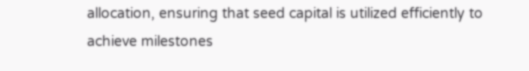allocation, ensuring that seed capital is utilized efficiently to achieve milestones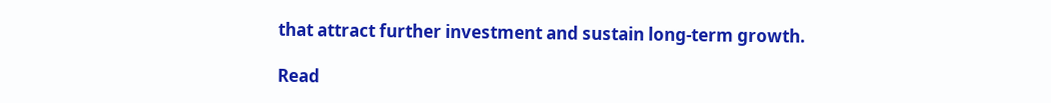that attract further investment and sustain long-term growth.

Read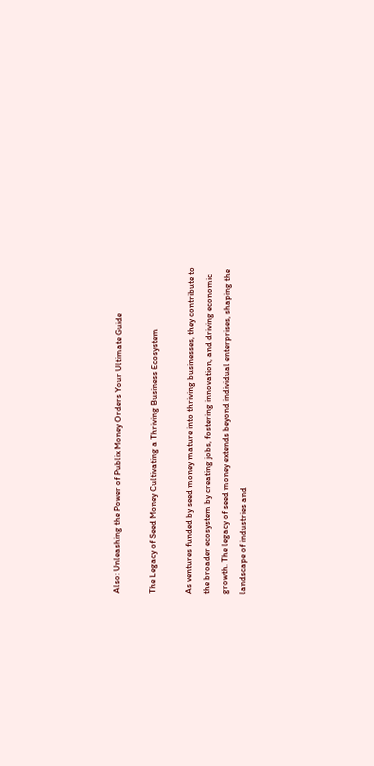Also: Unleashing the Power of Publix Money Orders Your Ultimate Guide

The Legacy of Seed Money Cultivating a Thriving Business Ecosystem

As ventures funded by seed money mature into thriving businesses, they contribute to the broader ecosystem by creating jobs, fostering innovation, and driving economic growth. The legacy of seed money extends beyond individual enterprises, shaping the landscape of industries and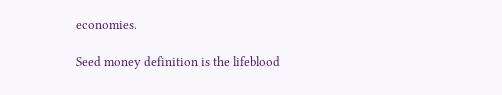economies.

Seed money definition is the lifeblood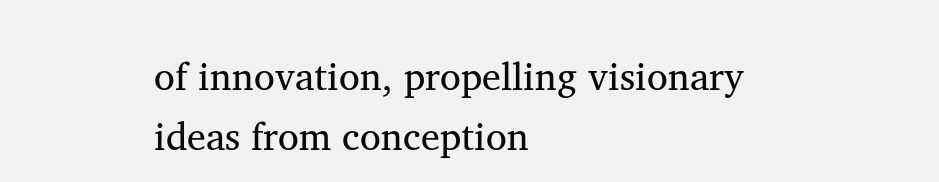of innovation, propelling visionary ideas from conception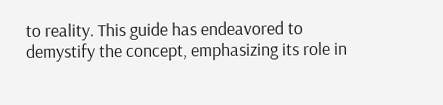to reality. This guide has endeavored to demystify the concept, emphasizing its role in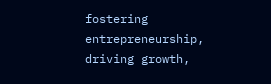fostering entrepreneurship, driving growth,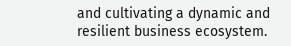and cultivating a dynamic and resilient business ecosystem.